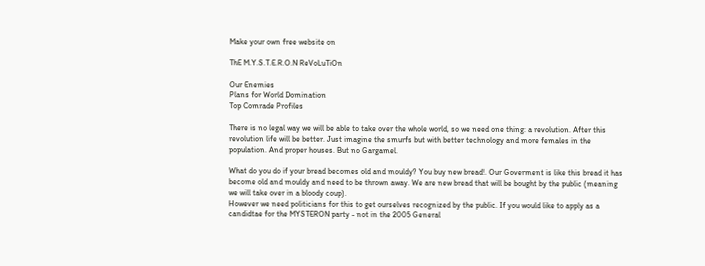Make your own free website on

ThE M.Y.S.T.E.R.O.N ReVoLuTiOn

Our Enemies
Plans for World Domination
Top Comrade Profiles

There is no legal way we will be able to take over the whole world, so we need one thing: a revolution. After this revolution life will be better. Just imagine the smurfs but with better technology and more females in the population. And proper houses. But no Gargamel.

What do you do if your bread becomes old and mouldy? You buy new bread!. Our Goverment is like this bread it has become old and mouldy and need to be thrown away. We are new bread that will be bought by the public (meaning we will take over in a bloody coup).
However we need politicians for this to get ourselves recognized by the public. If you would like to apply as a candidtae for the MYSTERON party - not in the 2005 General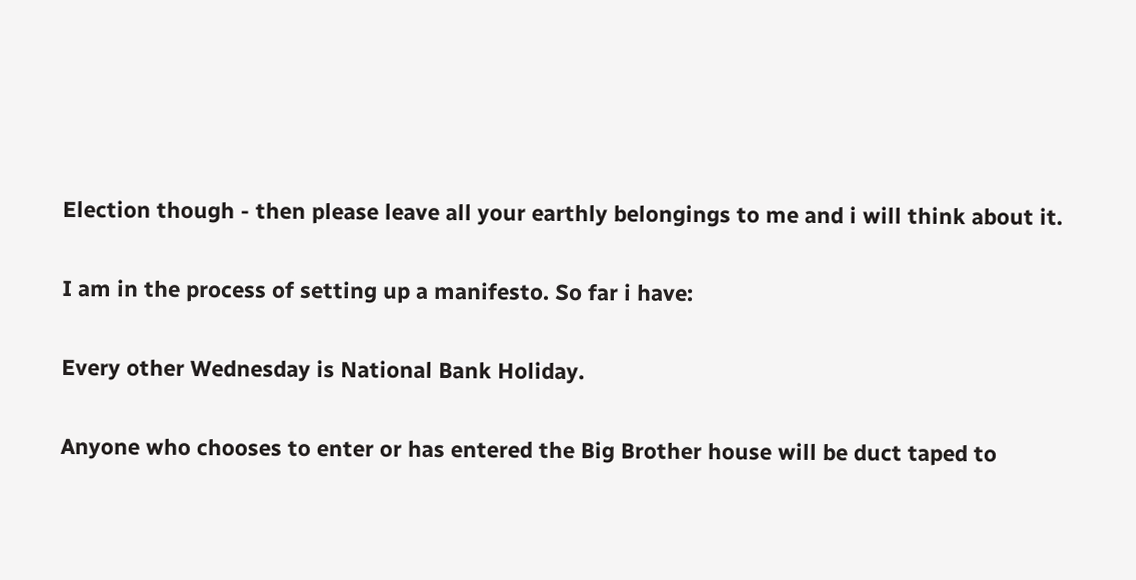Election though - then please leave all your earthly belongings to me and i will think about it.

I am in the process of setting up a manifesto. So far i have:

Every other Wednesday is National Bank Holiday.

Anyone who chooses to enter or has entered the Big Brother house will be duct taped to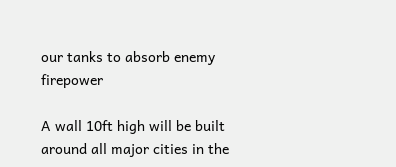our tanks to absorb enemy firepower

A wall 10ft high will be built around all major cities in the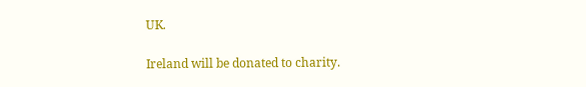UK.

Ireland will be donated to charity.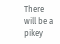There will be a pikey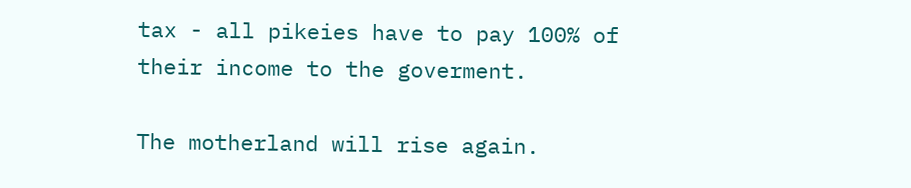tax - all pikeies have to pay 100% of their income to the goverment.

The motherland will rise again.